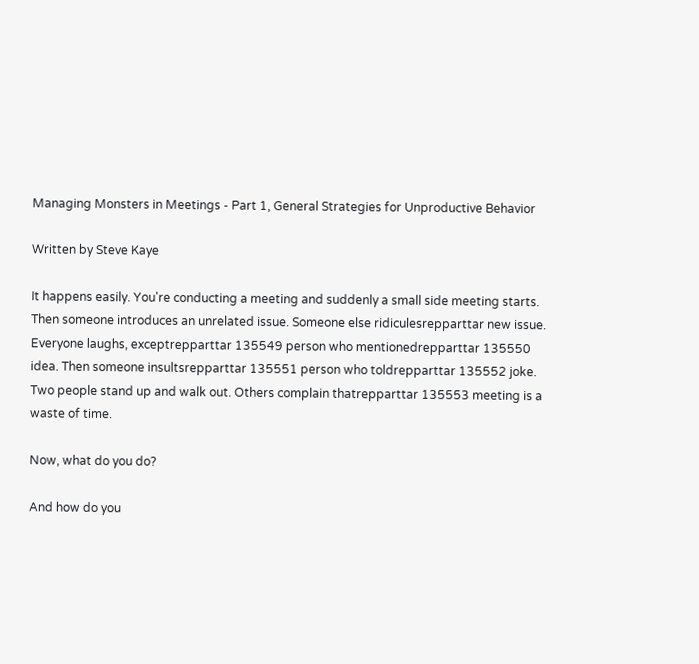Managing Monsters in Meetings - Part 1, General Strategies for Unproductive Behavior

Written by Steve Kaye

It happens easily. You're conducting a meeting and suddenly a small side meeting starts. Then someone introduces an unrelated issue. Someone else ridiculesrepparttar new issue. Everyone laughs, exceptrepparttar 135549 person who mentionedrepparttar 135550 idea. Then someone insultsrepparttar 135551 person who toldrepparttar 135552 joke. Two people stand up and walk out. Others complain thatrepparttar 135553 meeting is a waste of time.

Now, what do you do?

And how do you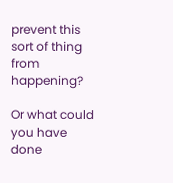prevent this sort of thing from happening?

Or what could you have done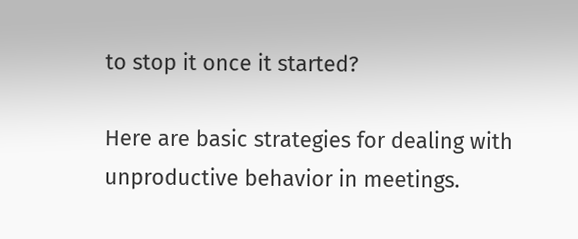to stop it once it started?

Here are basic strategies for dealing with unproductive behavior in meetings.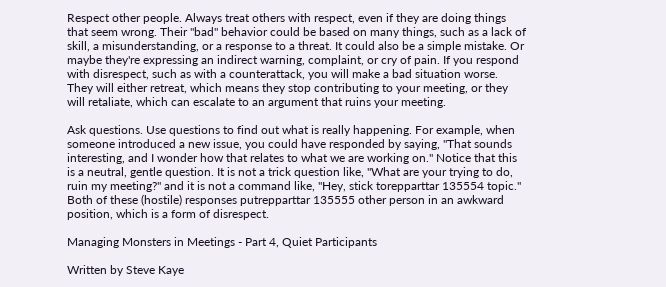Respect other people. Always treat others with respect, even if they are doing things that seem wrong. Their "bad" behavior could be based on many things, such as a lack of skill, a misunderstanding, or a response to a threat. It could also be a simple mistake. Or maybe they're expressing an indirect warning, complaint, or cry of pain. If you respond with disrespect, such as with a counterattack, you will make a bad situation worse. They will either retreat, which means they stop contributing to your meeting, or they will retaliate, which can escalate to an argument that ruins your meeting.

Ask questions. Use questions to find out what is really happening. For example, when someone introduced a new issue, you could have responded by saying, "That sounds interesting, and I wonder how that relates to what we are working on." Notice that this is a neutral, gentle question. It is not a trick question like, "What are your trying to do, ruin my meeting?" and it is not a command like, "Hey, stick torepparttar 135554 topic." Both of these (hostile) responses putrepparttar 135555 other person in an awkward position, which is a form of disrespect.

Managing Monsters in Meetings - Part 4, Quiet Participants

Written by Steve Kaye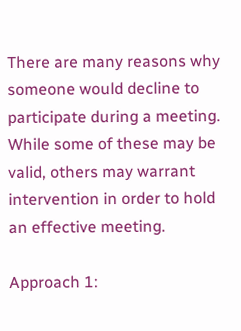There are many reasons why someone would decline to participate during a meeting. While some of these may be valid, others may warrant intervention in order to hold an effective meeting.

Approach 1: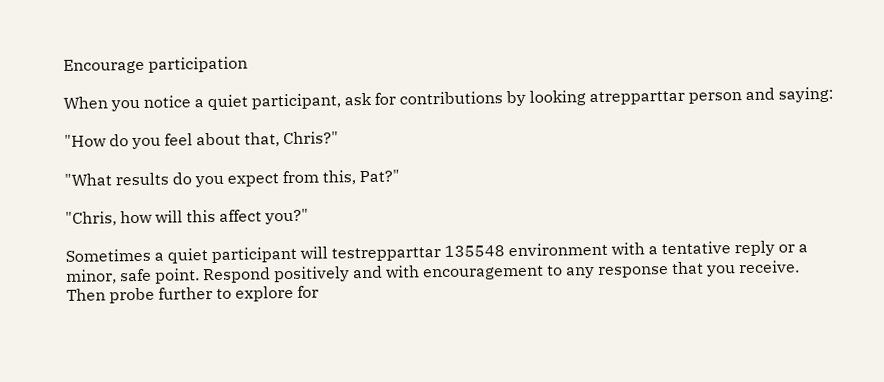Encourage participation

When you notice a quiet participant, ask for contributions by looking atrepparttar person and saying:

"How do you feel about that, Chris?"

"What results do you expect from this, Pat?"

"Chris, how will this affect you?"

Sometimes a quiet participant will testrepparttar 135548 environment with a tentative reply or a minor, safe point. Respond positively and with encouragement to any response that you receive. Then probe further to explore for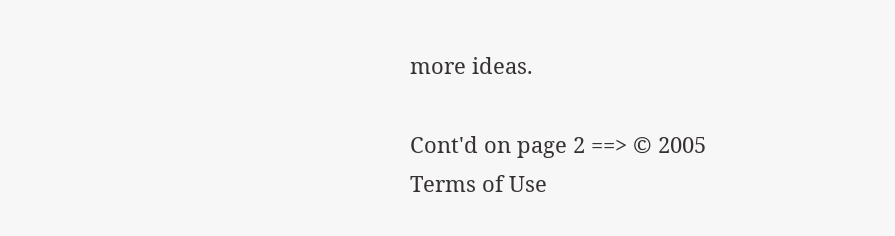more ideas.

Cont'd on page 2 ==> © 2005
Terms of Use